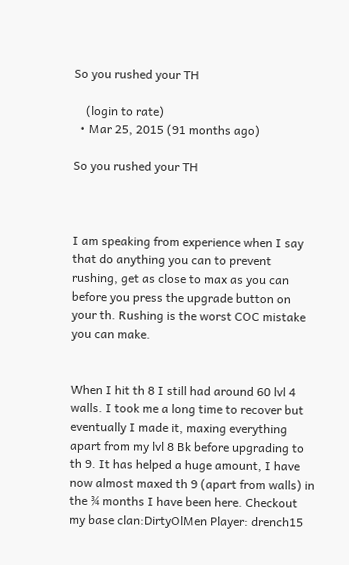So you rushed your TH

    (login to rate)
  • Mar 25, 2015 (91 months ago)

So you rushed your TH



I am speaking from experience when I say that do anything you can to prevent rushing, get as close to max as you can before you press the upgrade button on your th. Rushing is the worst COC mistake you can make.


When I hit th 8 I still had around 60 lvl 4 walls. I took me a long time to recover but eventually I made it, maxing everything apart from my lvl 8 Bk before upgrading to th 9. It has helped a huge amount, I have now almost maxed th 9 (apart from walls) in the ¾ months I have been here. Checkout my base clan:DirtyOlMen Player: drench15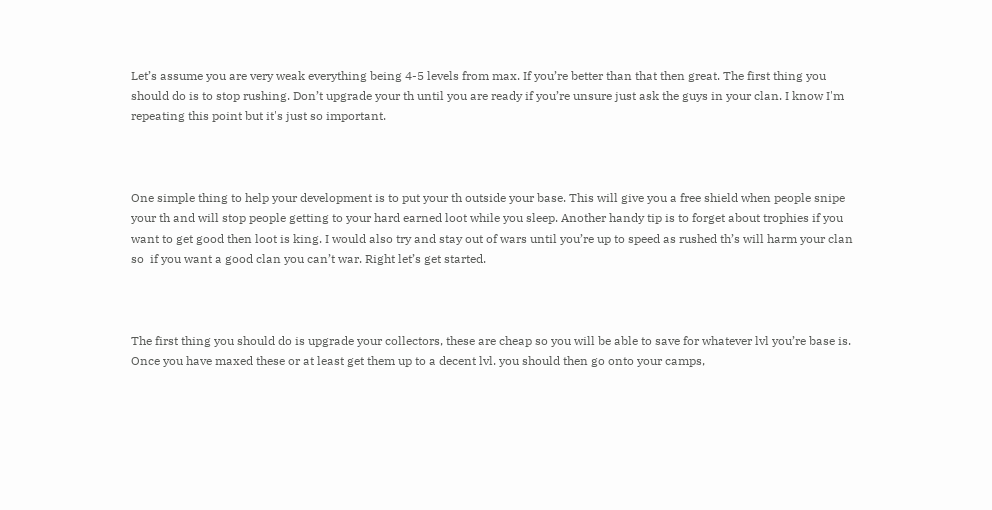Let’s assume you are very weak everything being 4-5 levels from max. If you’re better than that then great. The first thing you should do is to stop rushing. Don’t upgrade your th until you are ready if you’re unsure just ask the guys in your clan. I know I'm repeating this point but it's just so important.



One simple thing to help your development is to put your th outside your base. This will give you a free shield when people snipe your th and will stop people getting to your hard earned loot while you sleep. Another handy tip is to forget about trophies if you want to get good then loot is king. I would also try and stay out of wars until you’re up to speed as rushed th’s will harm your clan so  if you want a good clan you can’t war. Right let’s get started.



The first thing you should do is upgrade your collectors, these are cheap so you will be able to save for whatever lvl you’re base is. Once you have maxed these or at least get them up to a decent lvl. you should then go onto your camps,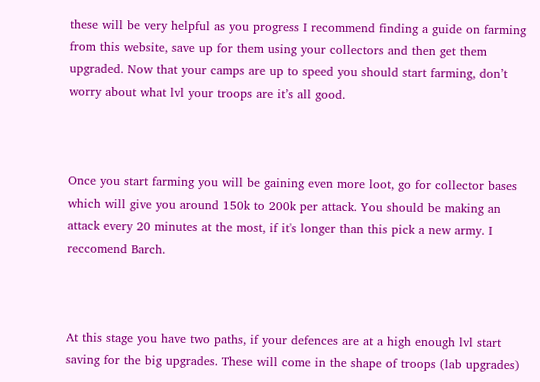these will be very helpful as you progress I recommend finding a guide on farming from this website, save up for them using your collectors and then get them upgraded. Now that your camps are up to speed you should start farming, don’t worry about what lvl your troops are it’s all good.



Once you start farming you will be gaining even more loot, go for collector bases which will give you around 150k to 200k per attack. You should be making an attack every 20 minutes at the most, if it's longer than this pick a new army. I reccomend Barch.



At this stage you have two paths, if your defences are at a high enough lvl start saving for the big upgrades. These will come in the shape of troops (lab upgrades)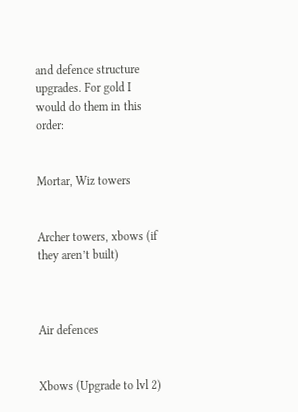and defence structure upgrades. For gold I would do them in this order:


Mortar, Wiz towers


Archer towers, xbows (if they aren’t built)



Air defences


Xbows (Upgrade to lvl 2)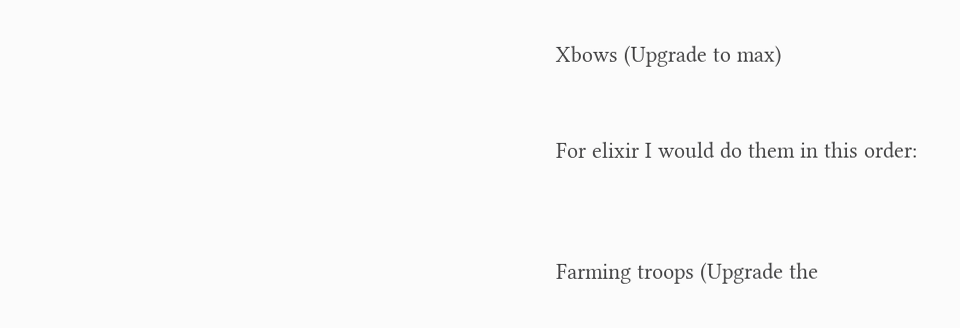Xbows (Upgrade to max)



For elixir I would do them in this order:




Farming troops (Upgrade the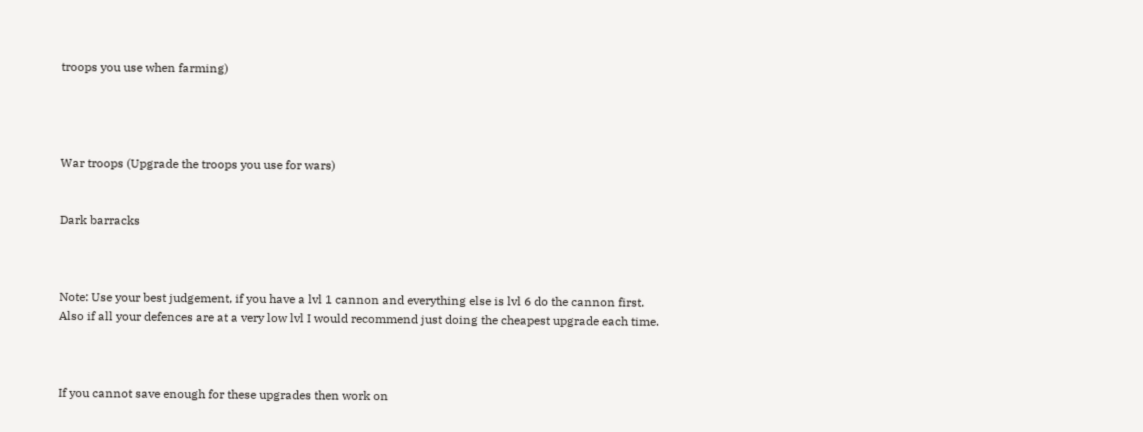troops you use when farming)




War troops (Upgrade the troops you use for wars)


Dark barracks



Note: Use your best judgement, if you have a lvl 1 cannon and everything else is lvl 6 do the cannon first. Also if all your defences are at a very low lvl I would recommend just doing the cheapest upgrade each time.



If you cannot save enough for these upgrades then work on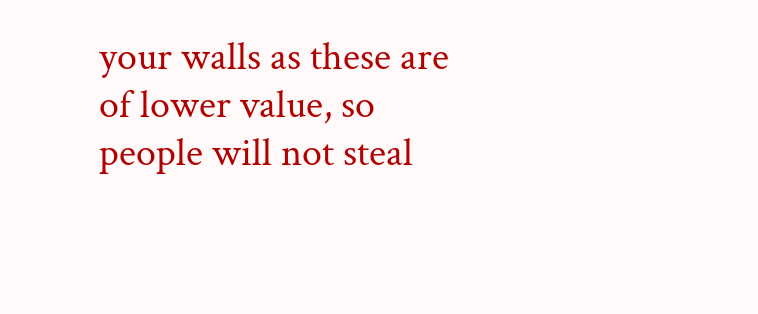your walls as these are of lower value, so people will not steal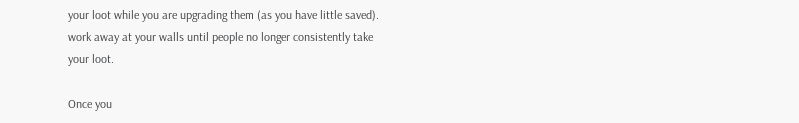your loot while you are upgrading them (as you have little saved). work away at your walls until people no longer consistently take your loot.

Once you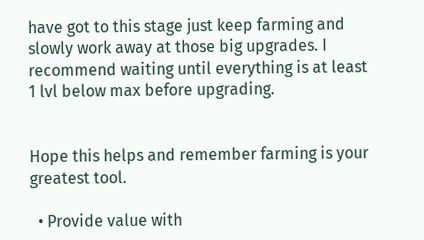have got to this stage just keep farming and slowly work away at those big upgrades. I recommend waiting until everything is at least 1 lvl below max before upgrading.


Hope this helps and remember farming is your greatest tool.

  • Provide value with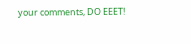your comments, DO EEET!